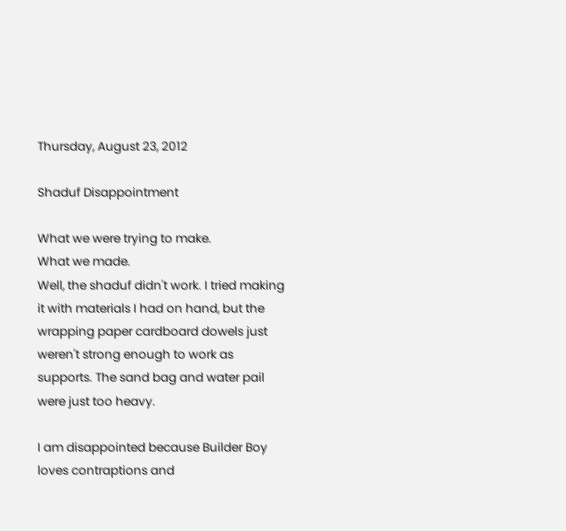Thursday, August 23, 2012

Shaduf Disappointment

What we were trying to make.
What we made.
Well, the shaduf didn't work. I tried making it with materials I had on hand, but the wrapping paper cardboard dowels just weren't strong enough to work as supports. The sand bag and water pail were just too heavy.

I am disappointed because Builder Boy loves contraptions and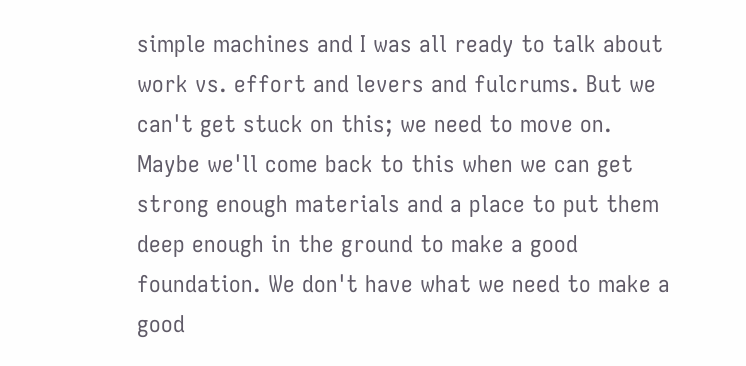simple machines and I was all ready to talk about work vs. effort and levers and fulcrums. But we can't get stuck on this; we need to move on. Maybe we'll come back to this when we can get strong enough materials and a place to put them deep enough in the ground to make a good foundation. We don't have what we need to make a good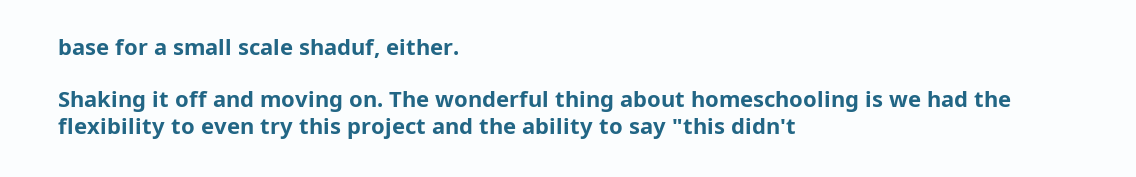base for a small scale shaduf, either.

Shaking it off and moving on. The wonderful thing about homeschooling is we had the flexibility to even try this project and the ability to say "this didn't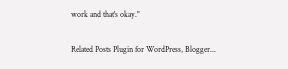work and that's okay."


Related Posts Plugin for WordPress, Blogger...